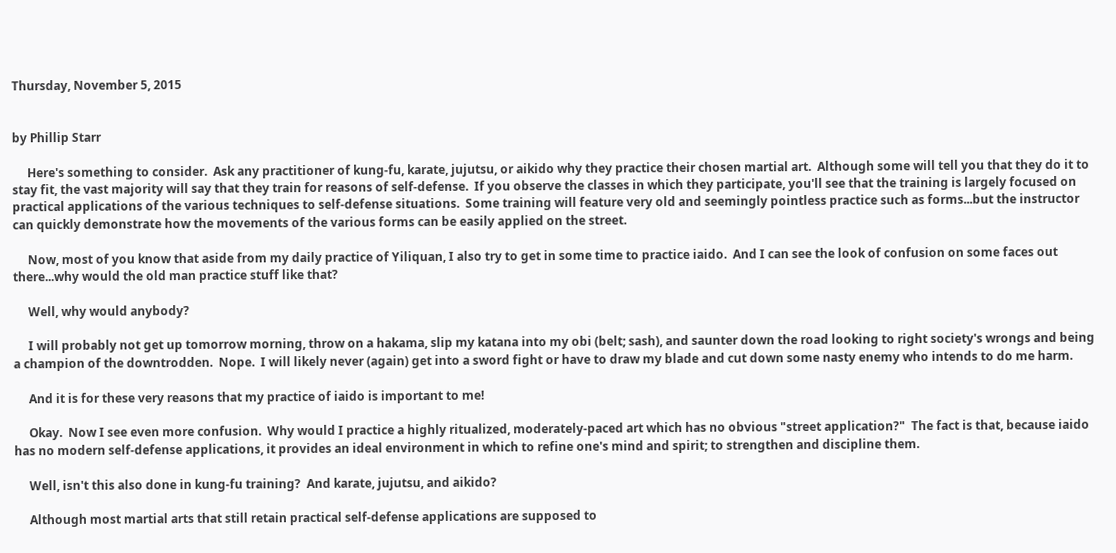Thursday, November 5, 2015


by Phillip Starr

     Here's something to consider.  Ask any practitioner of kung-fu, karate, jujutsu, or aikido why they practice their chosen martial art.  Although some will tell you that they do it to stay fit, the vast majority will say that they train for reasons of self-defense.  If you observe the classes in which they participate, you'll see that the training is largely focused on practical applications of the various techniques to self-defense situations.  Some training will feature very old and seemingly pointless practice such as forms...but the instructor can quickly demonstrate how the movements of the various forms can be easily applied on the street.

     Now, most of you know that aside from my daily practice of Yiliquan, I also try to get in some time to practice iaido.  And I can see the look of confusion on some faces out there...why would the old man practice stuff like that?

     Well, why would anybody?

     I will probably not get up tomorrow morning, throw on a hakama, slip my katana into my obi (belt; sash), and saunter down the road looking to right society's wrongs and being a champion of the downtrodden.  Nope.  I will likely never (again) get into a sword fight or have to draw my blade and cut down some nasty enemy who intends to do me harm.

     And it is for these very reasons that my practice of iaido is important to me!

     Okay.  Now I see even more confusion.  Why would I practice a highly ritualized, moderately-paced art which has no obvious "street application?"  The fact is that, because iaido has no modern self-defense applications, it provides an ideal environment in which to refine one's mind and spirit; to strengthen and discipline them.

     Well, isn't this also done in kung-fu training?  And karate, jujutsu, and aikido?

     Although most martial arts that still retain practical self-defense applications are supposed to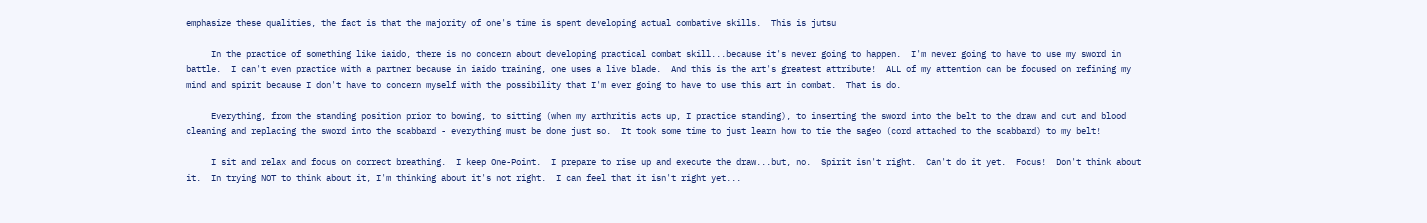emphasize these qualities, the fact is that the majority of one's time is spent developing actual combative skills.  This is jutsu

     In the practice of something like iaido, there is no concern about developing practical combat skill...because it's never going to happen.  I'm never going to have to use my sword in battle.  I can't even practice with a partner because in iaido training, one uses a live blade.  And this is the art's greatest attribute!  ALL of my attention can be focused on refining my mind and spirit because I don't have to concern myself with the possibility that I'm ever going to have to use this art in combat.  That is do.

     Everything, from the standing position prior to bowing, to sitting (when my arthritis acts up, I practice standing), to inserting the sword into the belt to the draw and cut and blood cleaning and replacing the sword into the scabbard - everything must be done just so.  It took some time to just learn how to tie the sageo (cord attached to the scabbard) to my belt!

     I sit and relax and focus on correct breathing.  I keep One-Point.  I prepare to rise up and execute the draw...but, no.  Spirit isn't right.  Can't do it yet.  Focus!  Don't think about it.  In trying NOT to think about it, I'm thinking about it's not right.  I can feel that it isn't right yet...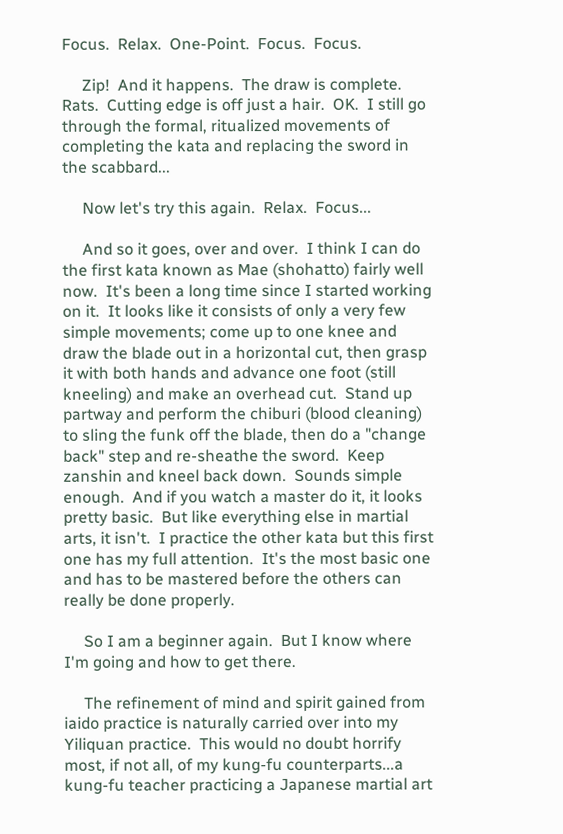Focus.  Relax.  One-Point.  Focus.  Focus.

     Zip!  And it happens.  The draw is complete.  Rats.  Cutting edge is off just a hair.  OK.  I still go through the formal, ritualized movements of completing the kata and replacing the sword in the scabbard...

     Now let's try this again.  Relax.  Focus...

     And so it goes, over and over.  I think I can do the first kata known as Mae (shohatto) fairly well now.  It's been a long time since I started working on it.  It looks like it consists of only a very few simple movements; come up to one knee and draw the blade out in a horizontal cut, then grasp it with both hands and advance one foot (still kneeling) and make an overhead cut.  Stand up partway and perform the chiburi (blood cleaning) to sling the funk off the blade, then do a "change back" step and re-sheathe the sword.  Keep zanshin and kneel back down.  Sounds simple enough.  And if you watch a master do it, it looks pretty basic.  But like everything else in martial arts, it isn't.  I practice the other kata but this first one has my full attention.  It's the most basic one and has to be mastered before the others can really be done properly.

     So I am a beginner again.  But I know where I'm going and how to get there.

     The refinement of mind and spirit gained from iaido practice is naturally carried over into my Yiliquan practice.  This would no doubt horrify most, if not all, of my kung-fu counterparts...a kung-fu teacher practicing a Japanese martial art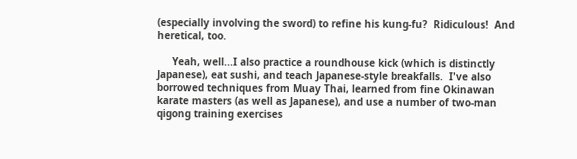(especially involving the sword) to refine his kung-fu?  Ridiculous!  And heretical, too.

     Yeah, well...I also practice a roundhouse kick (which is distinctly Japanese), eat sushi, and teach Japanese-style breakfalls.  I've also borrowed techniques from Muay Thai, learned from fine Okinawan karate masters (as well as Japanese), and use a number of two-man qigong training exercises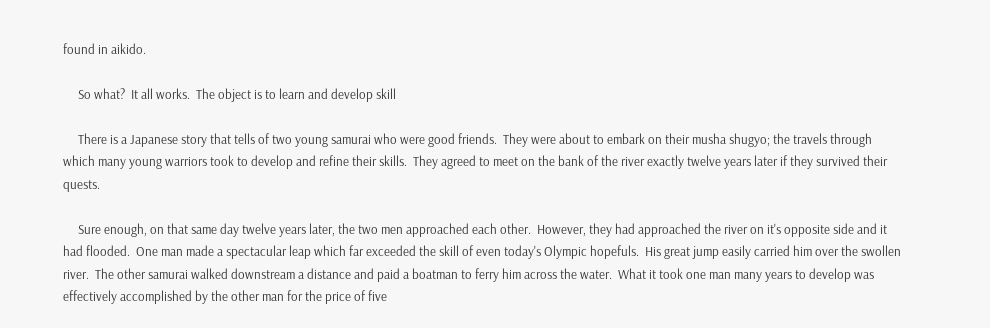found in aikido.

     So what?  It all works.  The object is to learn and develop skill

     There is a Japanese story that tells of two young samurai who were good friends.  They were about to embark on their musha shugyo; the travels through which many young warriors took to develop and refine their skills.  They agreed to meet on the bank of the river exactly twelve years later if they survived their quests.

     Sure enough, on that same day twelve years later, the two men approached each other.  However, they had approached the river on it's opposite side and it had flooded.  One man made a spectacular leap which far exceeded the skill of even today's Olympic hopefuls.  His great jump easily carried him over the swollen river.  The other samurai walked downstream a distance and paid a boatman to ferry him across the water.  What it took one man many years to develop was effectively accomplished by the other man for the price of five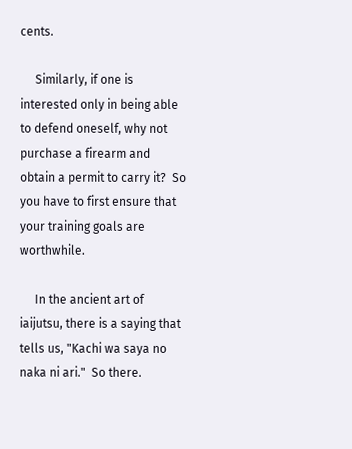cents.

     Similarly, if one is interested only in being able to defend oneself, why not purchase a firearm and obtain a permit to carry it?  So you have to first ensure that your training goals are worthwhile.

     In the ancient art of iaijutsu, there is a saying that tells us, "Kachi wa saya no naka ni ari."  So there.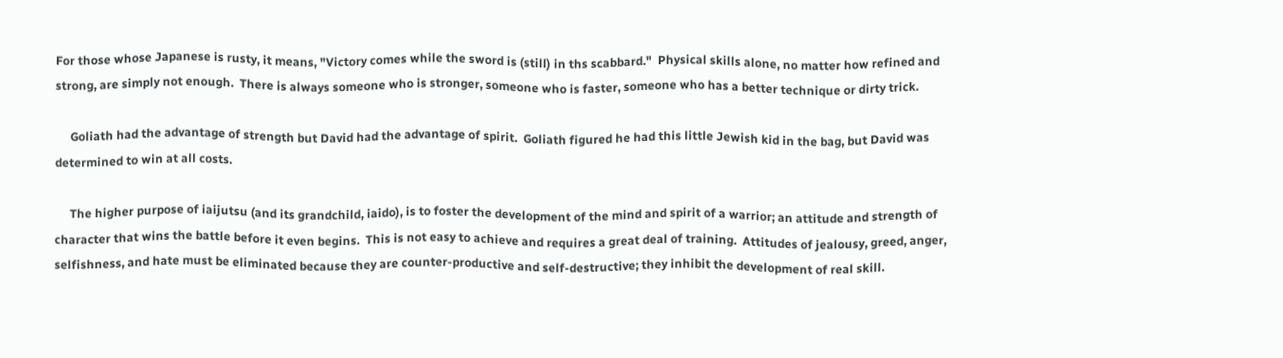For those whose Japanese is rusty, it means, "Victory comes while the sword is (still) in ths scabbard."  Physical skills alone, no matter how refined and strong, are simply not enough.  There is always someone who is stronger, someone who is faster, someone who has a better technique or dirty trick.

     Goliath had the advantage of strength but David had the advantage of spirit.  Goliath figured he had this little Jewish kid in the bag, but David was determined to win at all costs.

     The higher purpose of iaijutsu (and its grandchild, iaido), is to foster the development of the mind and spirit of a warrior; an attitude and strength of character that wins the battle before it even begins.  This is not easy to achieve and requires a great deal of training.  Attitudes of jealousy, greed, anger, selfishness, and hate must be eliminated because they are counter-productive and self-destructive; they inhibit the development of real skill.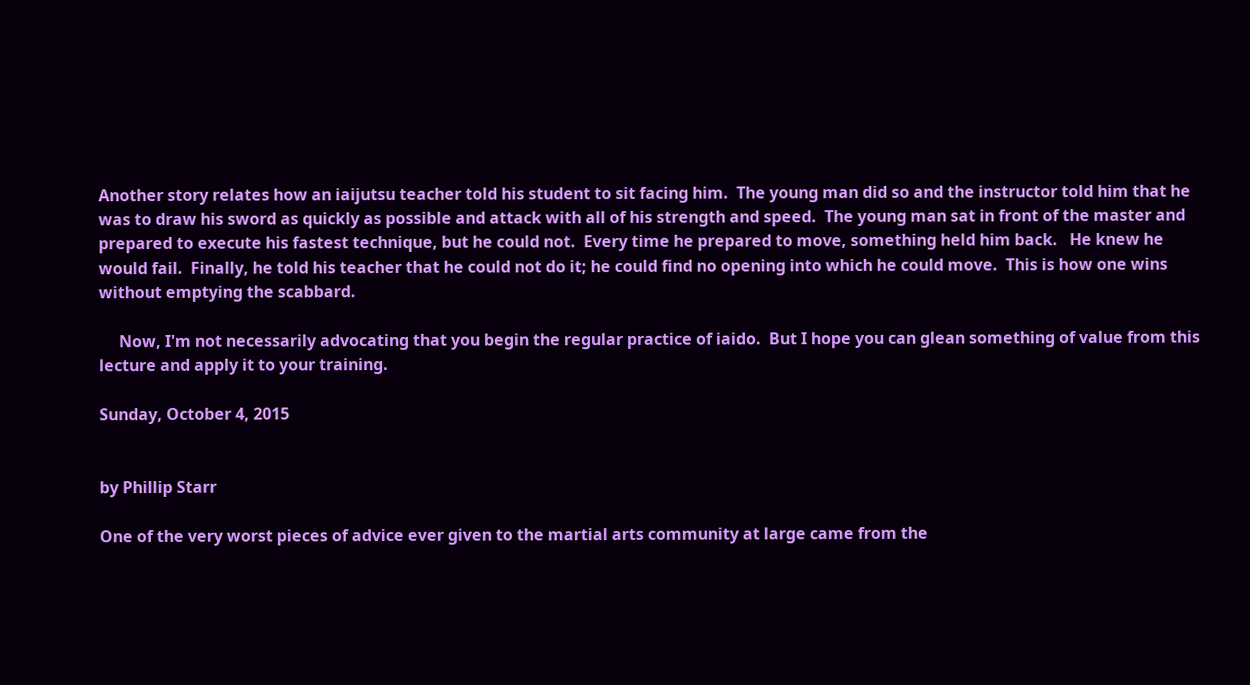Another story relates how an iaijutsu teacher told his student to sit facing him.  The young man did so and the instructor told him that he was to draw his sword as quickly as possible and attack with all of his strength and speed.  The young man sat in front of the master and prepared to execute his fastest technique, but he could not.  Every time he prepared to move, something held him back.   He knew he would fail.  Finally, he told his teacher that he could not do it; he could find no opening into which he could move.  This is how one wins without emptying the scabbard.

     Now, I'm not necessarily advocating that you begin the regular practice of iaido.  But I hope you can glean something of value from this lecture and apply it to your training.

Sunday, October 4, 2015


by Phillip Starr

One of the very worst pieces of advice ever given to the martial arts community at large came from the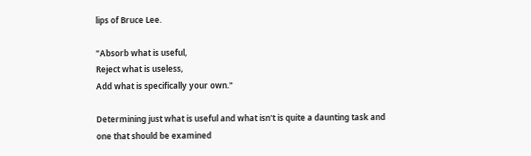lips of Bruce Lee.

"Absorb what is useful,
Reject what is useless,
Add what is specifically your own."

Determining just what is useful and what isn't is quite a daunting task and one that should be examined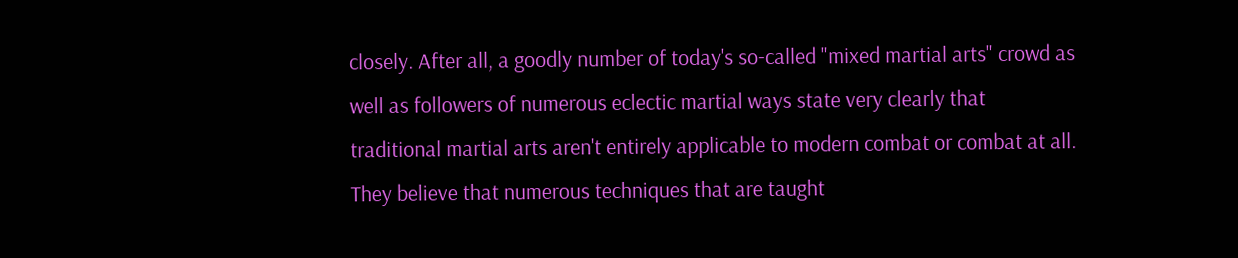closely. After all, a goodly number of today's so-called "mixed martial arts" crowd as well as followers of numerous eclectic martial ways state very clearly that traditional martial arts aren't entirely applicable to modern combat or combat at all. They believe that numerous techniques that are taught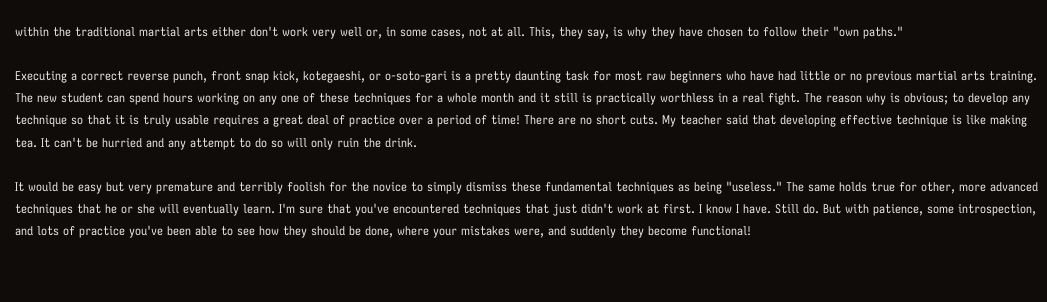within the traditional martial arts either don't work very well or, in some cases, not at all. This, they say, is why they have chosen to follow their "own paths."

Executing a correct reverse punch, front snap kick, kotegaeshi, or o-soto-gari is a pretty daunting task for most raw beginners who have had little or no previous martial arts training. The new student can spend hours working on any one of these techniques for a whole month and it still is practically worthless in a real fight. The reason why is obvious; to develop any technique so that it is truly usable requires a great deal of practice over a period of time! There are no short cuts. My teacher said that developing effective technique is like making tea. It can't be hurried and any attempt to do so will only ruin the drink.

It would be easy but very premature and terribly foolish for the novice to simply dismiss these fundamental techniques as being "useless." The same holds true for other, more advanced techniques that he or she will eventually learn. I'm sure that you've encountered techniques that just didn't work at first. I know I have. Still do. But with patience, some introspection, and lots of practice you've been able to see how they should be done, where your mistakes were, and suddenly they become functional!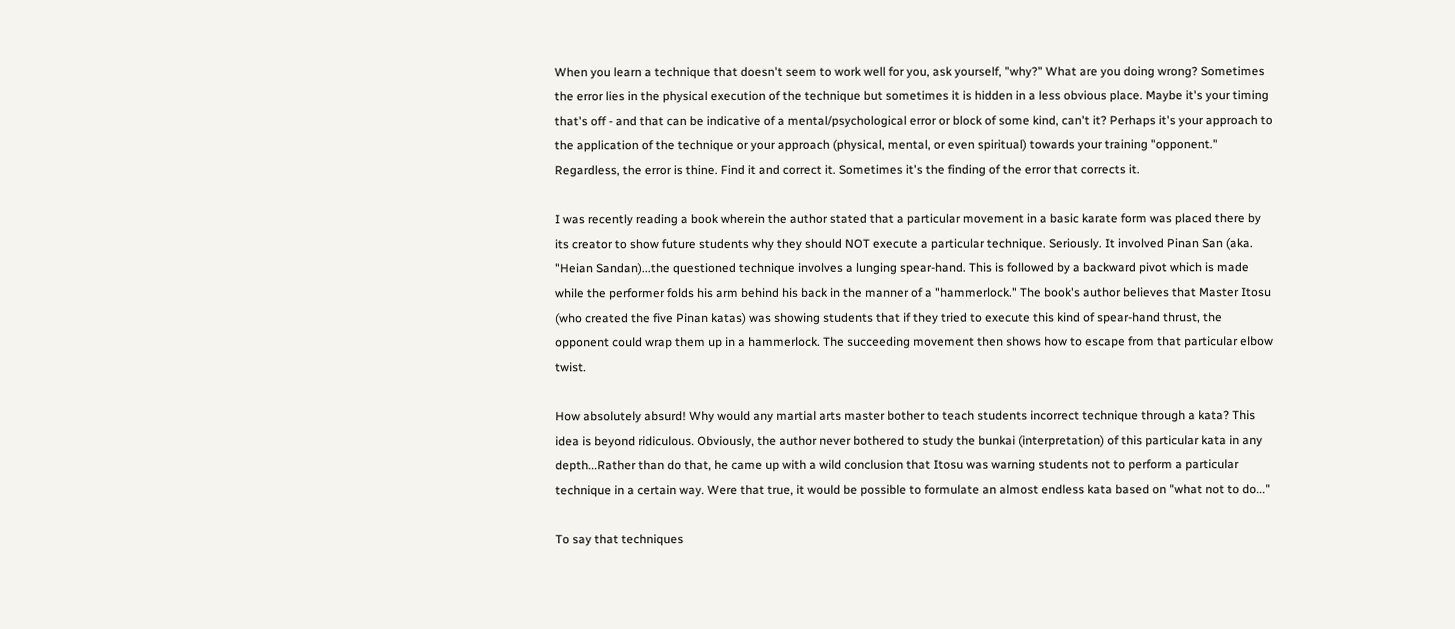When you learn a technique that doesn't seem to work well for you, ask yourself, "why?" What are you doing wrong? Sometimes the error lies in the physical execution of the technique but sometimes it is hidden in a less obvious place. Maybe it's your timing that's off - and that can be indicative of a mental/psychological error or block of some kind, can't it? Perhaps it's your approach to the application of the technique or your approach (physical, mental, or even spiritual) towards your training "opponent." Regardless, the error is thine. Find it and correct it. Sometimes it's the finding of the error that corrects it.

I was recently reading a book wherein the author stated that a particular movement in a basic karate form was placed there by its creator to show future students why they should NOT execute a particular technique. Seriously. It involved Pinan San (aka. "Heian Sandan)...the questioned technique involves a lunging spear-hand. This is followed by a backward pivot which is made while the performer folds his arm behind his back in the manner of a "hammerlock." The book's author believes that Master Itosu (who created the five Pinan katas) was showing students that if they tried to execute this kind of spear-hand thrust, the opponent could wrap them up in a hammerlock. The succeeding movement then shows how to escape from that particular elbow twist.

How absolutely absurd! Why would any martial arts master bother to teach students incorrect technique through a kata? This idea is beyond ridiculous. Obviously, the author never bothered to study the bunkai (interpretation) of this particular kata in any depth...Rather than do that, he came up with a wild conclusion that Itosu was warning students not to perform a particular technique in a certain way. Were that true, it would be possible to formulate an almost endless kata based on "what not to do..."

To say that techniques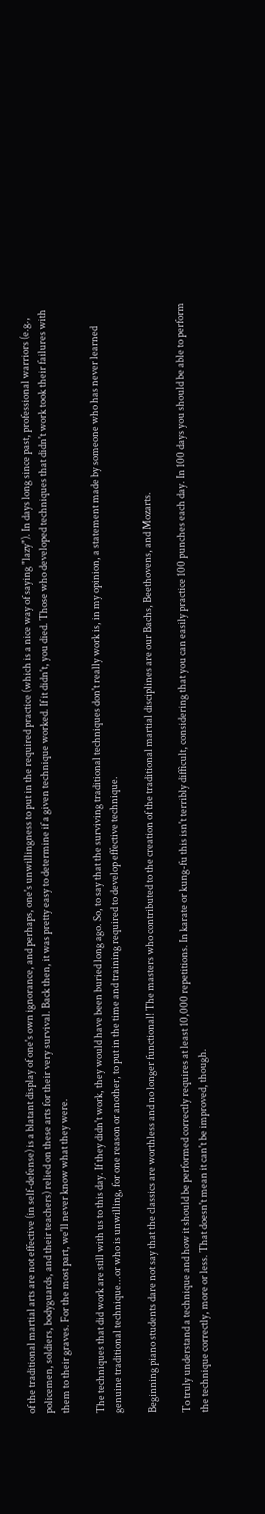of the traditional martial arts are not effective (in self-defense) is a blatant display of one's own ignorance, and perhaps, one's unwillingness to put in the required practice (which is a nice way of saying "lazy"). In days long since past, professional warriors (e.g., policemen, soldiers, bodyguards, and their teachers) relied on these arts for their very survival. Back then, it was pretty easy to determine if a given technique worked. If it didn't, you died. Those who developed techniques that didn't work took their failures with them to their graves. For the most part, we'll never know what they were.

The techniques that did work are still with us to this day. If they didn't work, they would have been buried long ago. So, to say that the surviving traditional techniques don't really work is, in my opinion, a statement made by someone who has never learned genuine traditional technique...or who is unwilling, for one reason or another, to put in the time and training required to develop effective technique.

Beginning piano students dare not say that the classics are worthless and no longer functional! The masters who contributed to the creation of the traditional martial disciplines are our Bachs, Beethovens, and Mozarts.

To truly understand a technique and how it should be performed correctly requires at least 10,000 repetitions. In karate or kung-fu this isn't terribly difficult, considering that you can easily practice 100 punches each day. In 100 days you should be able to perform the technique correctly, more or less. That doesn't mean it can't be improved, though.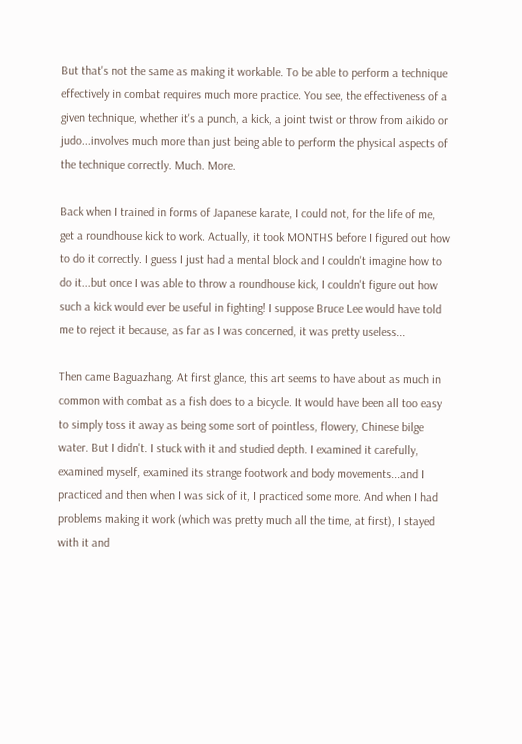But that's not the same as making it workable. To be able to perform a technique effectively in combat requires much more practice. You see, the effectiveness of a given technique, whether it's a punch, a kick, a joint twist or throw from aikido or judo...involves much more than just being able to perform the physical aspects of the technique correctly. Much. More.

Back when I trained in forms of Japanese karate, I could not, for the life of me, get a roundhouse kick to work. Actually, it took MONTHS before I figured out how to do it correctly. I guess I just had a mental block and I couldn't imagine how to do it...but once I was able to throw a roundhouse kick, I couldn't figure out how such a kick would ever be useful in fighting! I suppose Bruce Lee would have told me to reject it because, as far as I was concerned, it was pretty useless...

Then came Baguazhang. At first glance, this art seems to have about as much in common with combat as a fish does to a bicycle. It would have been all too easy to simply toss it away as being some sort of pointless, flowery, Chinese bilge water. But I didn't. I stuck with it and studied depth. I examined it carefully, examined myself, examined its strange footwork and body movements...and I practiced and then when I was sick of it, I practiced some more. And when I had problems making it work (which was pretty much all the time, at first), I stayed with it and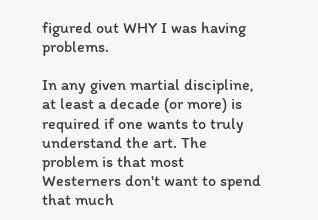figured out WHY I was having problems.

In any given martial discipline, at least a decade (or more) is required if one wants to truly understand the art. The problem is that most Westerners don't want to spend that much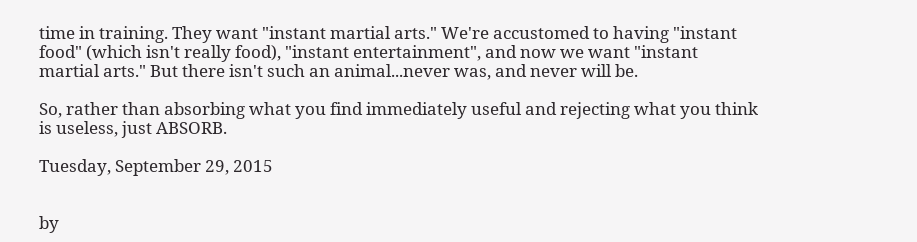time in training. They want "instant martial arts." We're accustomed to having "instant food" (which isn't really food), "instant entertainment", and now we want "instant martial arts." But there isn't such an animal...never was, and never will be.

So, rather than absorbing what you find immediately useful and rejecting what you think is useless, just ABSORB.

Tuesday, September 29, 2015


by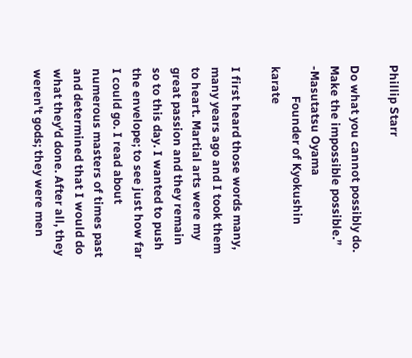Phillip Starr

Do what you cannot possibly do.
Make the impossible possible.”
-Masutatsu Oyama
          Founder of Kyokushin karate

I first heard those words many, many years ago and I took them to heart. Martial arts were my great passion and they remain so to this day. I wanted to push the envelope; to see just how far I could go. I read about numerous masters of times past and determined that I would do what they'd done. After all, they weren't gods; they were men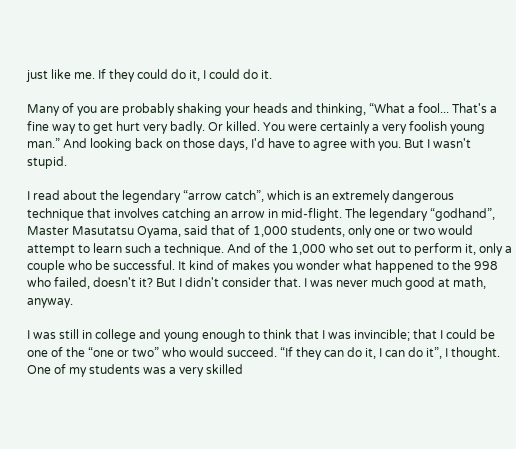just like me. If they could do it, I could do it.

Many of you are probably shaking your heads and thinking, “What a fool... That's a fine way to get hurt very badly. Or killed. You were certainly a very foolish young man.” And looking back on those days, I'd have to agree with you. But I wasn't stupid.

I read about the legendary “arrow catch”, which is an extremely dangerous technique that involves catching an arrow in mid-flight. The legendary “godhand”, Master Masutatsu Oyama, said that of 1,000 students, only one or two would attempt to learn such a technique. And of the 1,000 who set out to perform it, only a couple who be successful. It kind of makes you wonder what happened to the 998 who failed, doesn't it? But I didn't consider that. I was never much good at math, anyway.

I was still in college and young enough to think that I was invincible; that I could be one of the “one or two” who would succeed. “If they can do it, I can do it”, I thought. One of my students was a very skilled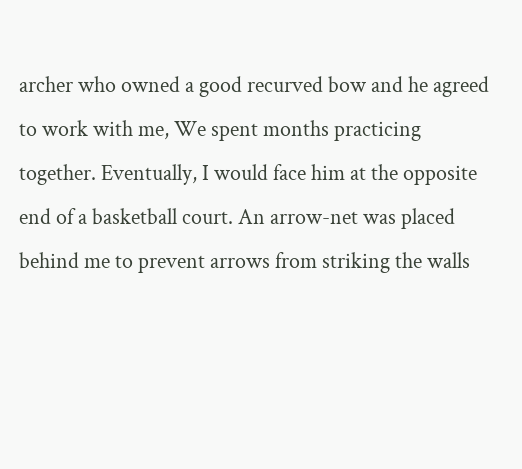archer who owned a good recurved bow and he agreed to work with me, We spent months practicing together. Eventually, I would face him at the opposite end of a basketball court. An arrow-net was placed behind me to prevent arrows from striking the walls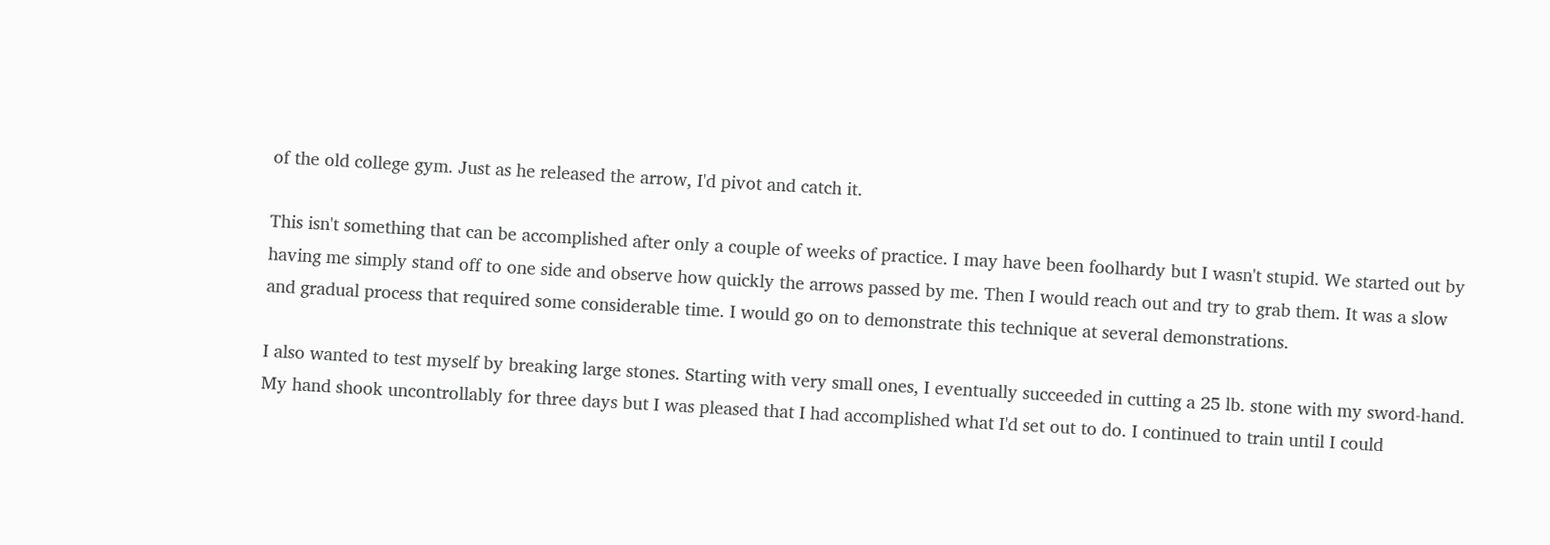of the old college gym. Just as he released the arrow, I'd pivot and catch it.

This isn't something that can be accomplished after only a couple of weeks of practice. I may have been foolhardy but I wasn't stupid. We started out by having me simply stand off to one side and observe how quickly the arrows passed by me. Then I would reach out and try to grab them. It was a slow and gradual process that required some considerable time. I would go on to demonstrate this technique at several demonstrations.

I also wanted to test myself by breaking large stones. Starting with very small ones, I eventually succeeded in cutting a 25 lb. stone with my sword-hand. My hand shook uncontrollably for three days but I was pleased that I had accomplished what I'd set out to do. I continued to train until I could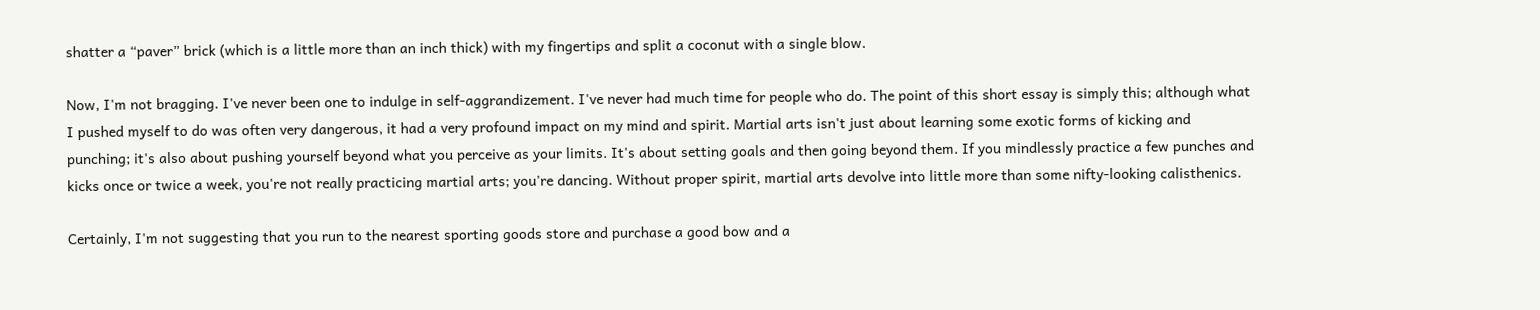shatter a “paver” brick (which is a little more than an inch thick) with my fingertips and split a coconut with a single blow.

Now, I'm not bragging. I've never been one to indulge in self-aggrandizement. I've never had much time for people who do. The point of this short essay is simply this; although what I pushed myself to do was often very dangerous, it had a very profound impact on my mind and spirit. Martial arts isn't just about learning some exotic forms of kicking and punching; it's also about pushing yourself beyond what you perceive as your limits. It's about setting goals and then going beyond them. If you mindlessly practice a few punches and kicks once or twice a week, you're not really practicing martial arts; you're dancing. Without proper spirit, martial arts devolve into little more than some nifty-looking calisthenics.

Certainly, I'm not suggesting that you run to the nearest sporting goods store and purchase a good bow and a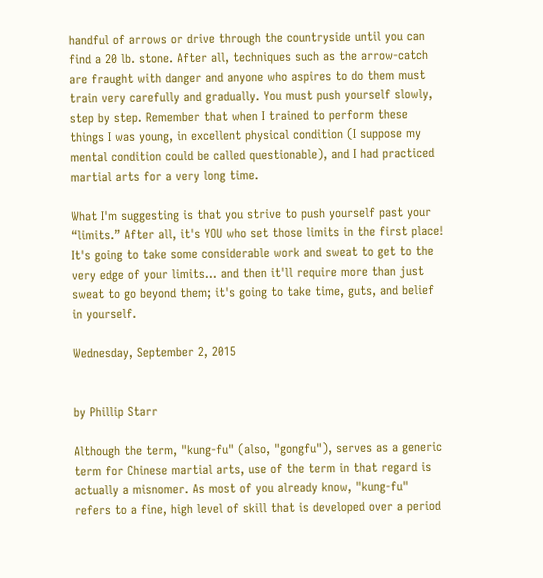handful of arrows or drive through the countryside until you can find a 20 lb. stone. After all, techniques such as the arrow-catch are fraught with danger and anyone who aspires to do them must train very carefully and gradually. You must push yourself slowly, step by step. Remember that when I trained to perform these things I was young, in excellent physical condition (I suppose my mental condition could be called questionable), and I had practiced martial arts for a very long time.

What I'm suggesting is that you strive to push yourself past your “limits.” After all, it's YOU who set those limits in the first place! It's going to take some considerable work and sweat to get to the very edge of your limits... and then it'll require more than just sweat to go beyond them; it's going to take time, guts, and belief in yourself.

Wednesday, September 2, 2015


by Phillip Starr

Although the term, "kung-fu" (also, "gongfu"), serves as a generic term for Chinese martial arts, use of the term in that regard is actually a misnomer. As most of you already know, "kung-fu" refers to a fine, high level of skill that is developed over a period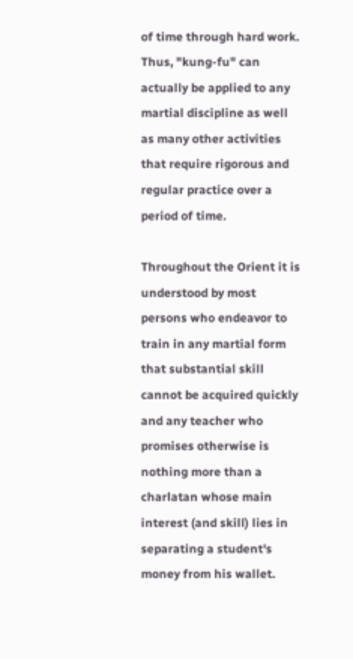of time through hard work. Thus, "kung-fu" can actually be applied to any martial discipline as well as many other activities that require rigorous and regular practice over a period of time.

Throughout the Orient it is understood by most persons who endeavor to train in any martial form that substantial skill cannot be acquired quickly and any teacher who promises otherwise is nothing more than a charlatan whose main interest (and skill) lies in separating a student's money from his wallet.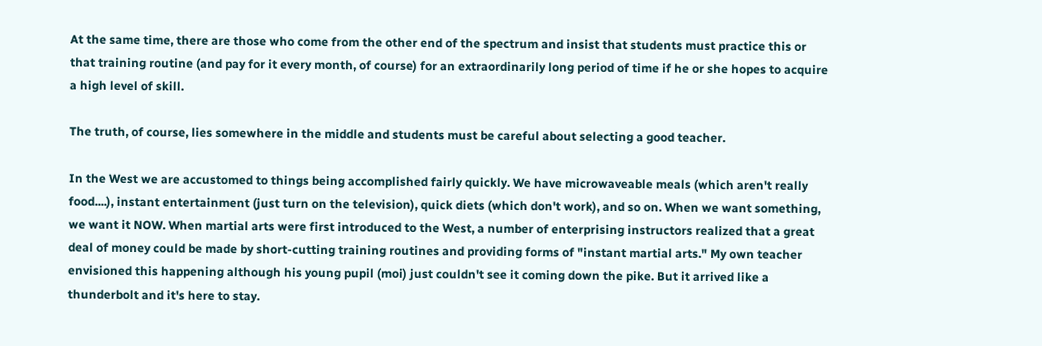At the same time, there are those who come from the other end of the spectrum and insist that students must practice this or that training routine (and pay for it every month, of course) for an extraordinarily long period of time if he or she hopes to acquire a high level of skill.

The truth, of course, lies somewhere in the middle and students must be careful about selecting a good teacher.

In the West we are accustomed to things being accomplished fairly quickly. We have microwaveable meals (which aren't really food....), instant entertainment (just turn on the television), quick diets (which don't work), and so on. When we want something, we want it NOW. When martial arts were first introduced to the West, a number of enterprising instructors realized that a great deal of money could be made by short-cutting training routines and providing forms of "instant martial arts." My own teacher envisioned this happening although his young pupil (moi) just couldn't see it coming down the pike. But it arrived like a thunderbolt and it's here to stay.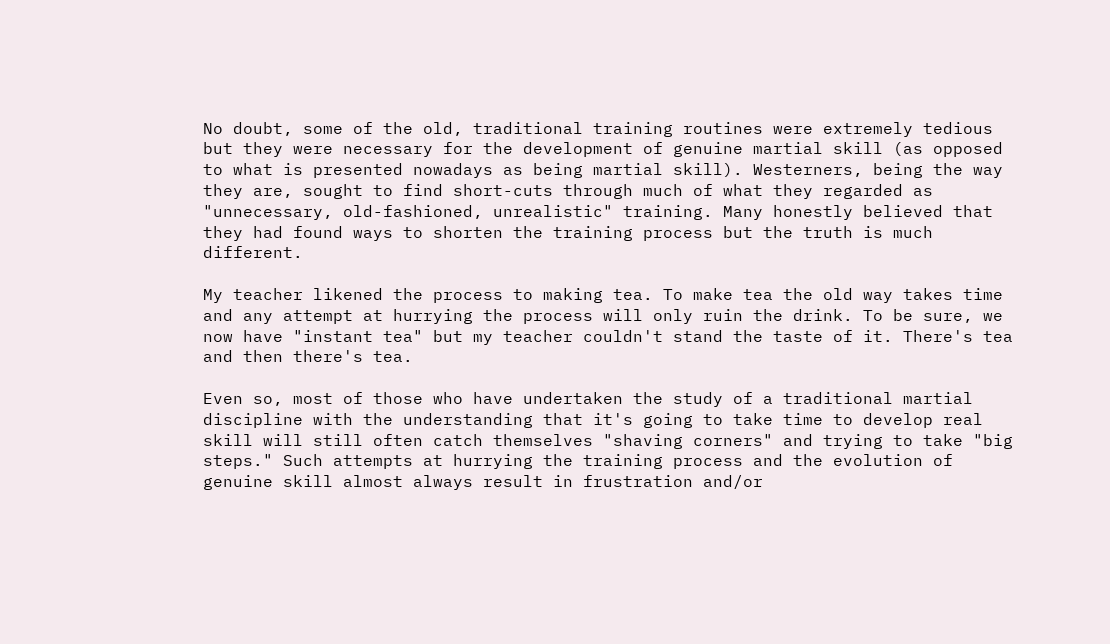No doubt, some of the old, traditional training routines were extremely tedious but they were necessary for the development of genuine martial skill (as opposed to what is presented nowadays as being martial skill). Westerners, being the way they are, sought to find short-cuts through much of what they regarded as "unnecessary, old-fashioned, unrealistic" training. Many honestly believed that they had found ways to shorten the training process but the truth is much different.

My teacher likened the process to making tea. To make tea the old way takes time and any attempt at hurrying the process will only ruin the drink. To be sure, we now have "instant tea" but my teacher couldn't stand the taste of it. There's tea and then there's tea.

Even so, most of those who have undertaken the study of a traditional martial discipline with the understanding that it's going to take time to develop real skill will still often catch themselves "shaving corners" and trying to take "big steps." Such attempts at hurrying the training process and the evolution of genuine skill almost always result in frustration and/or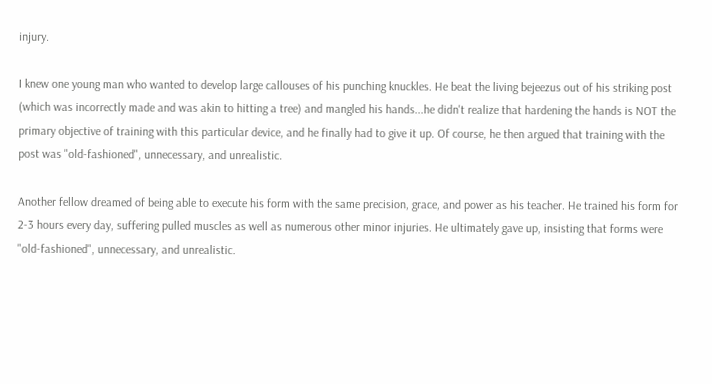injury.

I knew one young man who wanted to develop large callouses of his punching knuckles. He beat the living bejeezus out of his striking post (which was incorrectly made and was akin to hitting a tree) and mangled his hands...he didn't realize that hardening the hands is NOT the primary objective of training with this particular device, and he finally had to give it up. Of course, he then argued that training with the post was "old-fashioned", unnecessary, and unrealistic.

Another fellow dreamed of being able to execute his form with the same precision, grace, and power as his teacher. He trained his form for 2-3 hours every day, suffering pulled muscles as well as numerous other minor injuries. He ultimately gave up, insisting that forms were "old-fashioned", unnecessary, and unrealistic.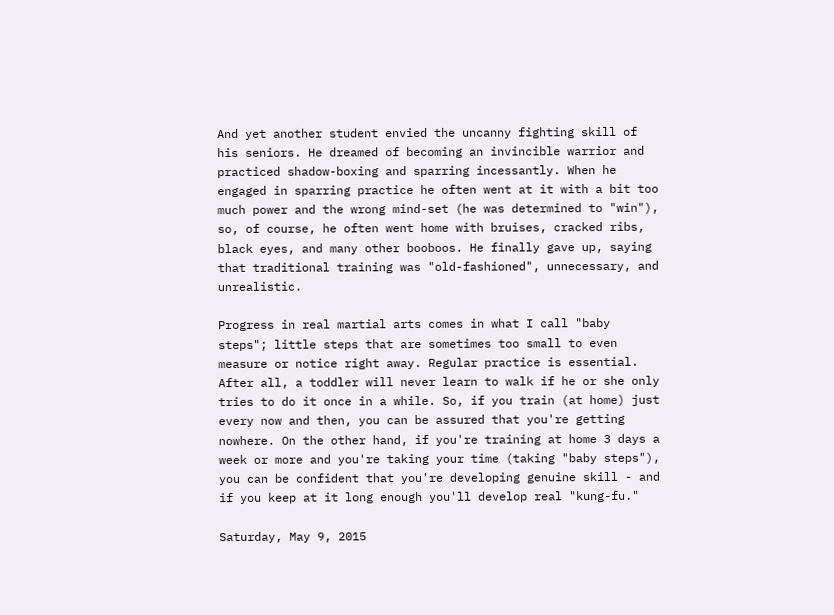And yet another student envied the uncanny fighting skill of his seniors. He dreamed of becoming an invincible warrior and practiced shadow-boxing and sparring incessantly. When he engaged in sparring practice he often went at it with a bit too much power and the wrong mind-set (he was determined to "win"), so, of course, he often went home with bruises, cracked ribs, black eyes, and many other booboos. He finally gave up, saying that traditional training was "old-fashioned", unnecessary, and unrealistic.

Progress in real martial arts comes in what I call "baby steps"; little steps that are sometimes too small to even measure or notice right away. Regular practice is essential. After all, a toddler will never learn to walk if he or she only tries to do it once in a while. So, if you train (at home) just every now and then, you can be assured that you're getting nowhere. On the other hand, if you're training at home 3 days a week or more and you're taking your time (taking "baby steps"), you can be confident that you're developing genuine skill - and if you keep at it long enough you'll develop real "kung-fu."

Saturday, May 9, 2015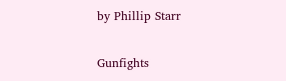by Phillip Starr

Gunfights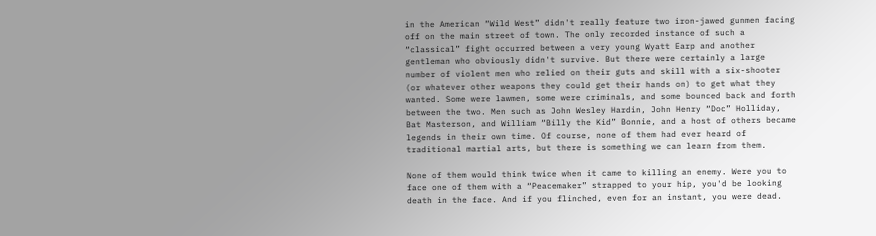in the American “Wild West” didn't really feature two iron-jawed gunmen facing off on the main street of town. The only recorded instance of such a “classical” fight occurred between a very young Wyatt Earp and another gentleman who obviously didn't survive. But there were certainly a large number of violent men who relied on their guts and skill with a six-shooter (or whatever other weapons they could get their hands on) to get what they wanted. Some were lawmen, some were criminals, and some bounced back and forth between the two. Men such as John Wesley Hardin, John Henry “Doc” Holliday, Bat Masterson, and William “Billy the Kid” Bonnie, and a host of others became legends in their own time. Of course, none of them had ever heard of traditional martial arts, but there is something we can learn from them.

None of them would think twice when it came to killing an enemy. Were you to face one of them with a “Peacemaker” strapped to your hip, you'd be looking death in the face. And if you flinched, even for an instant, you were dead.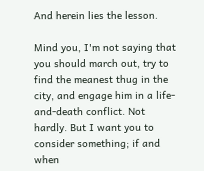And herein lies the lesson.

Mind you, I'm not saying that you should march out, try to find the meanest thug in the city, and engage him in a life-and-death conflict. Not hardly. But I want you to consider something; if and when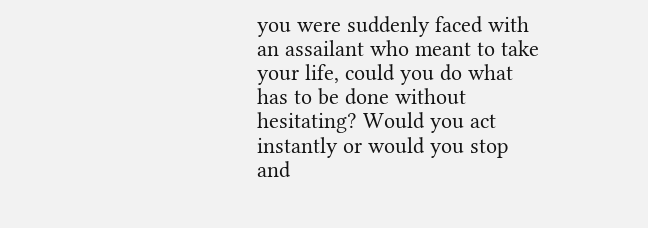you were suddenly faced with an assailant who meant to take your life, could you do what has to be done without hesitating? Would you act instantly or would you stop and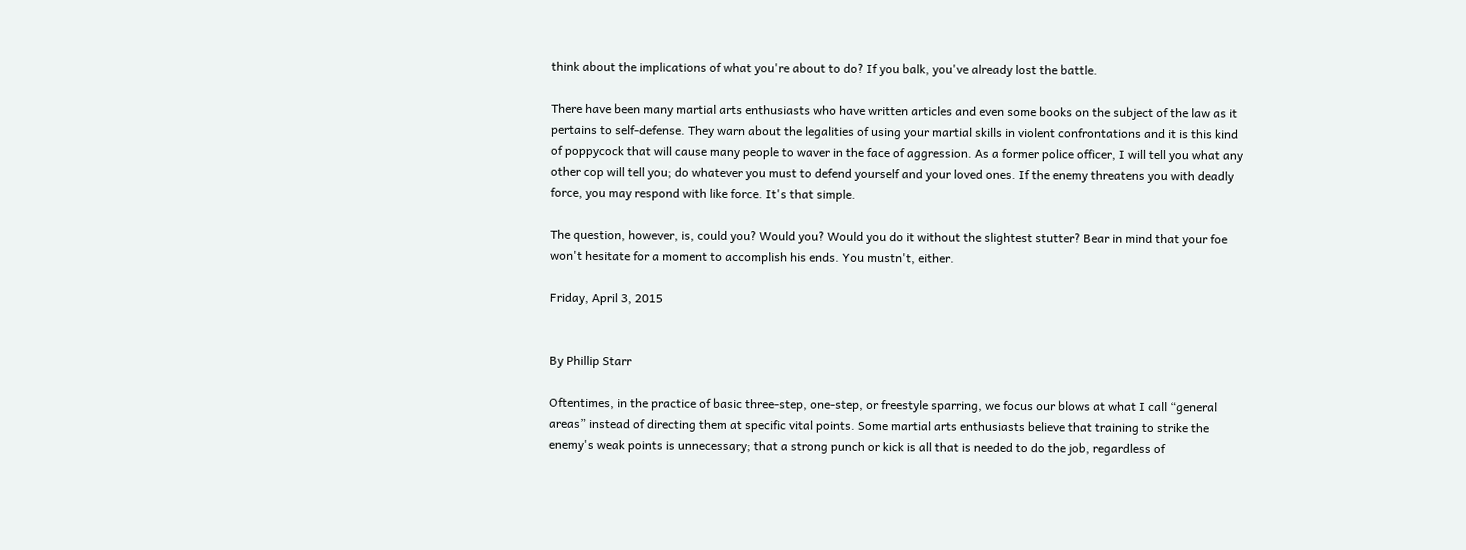think about the implications of what you're about to do? If you balk, you've already lost the battle.

There have been many martial arts enthusiasts who have written articles and even some books on the subject of the law as it pertains to self-defense. They warn about the legalities of using your martial skills in violent confrontations and it is this kind of poppycock that will cause many people to waver in the face of aggression. As a former police officer, I will tell you what any other cop will tell you; do whatever you must to defend yourself and your loved ones. If the enemy threatens you with deadly force, you may respond with like force. It's that simple.

The question, however, is, could you? Would you? Would you do it without the slightest stutter? Bear in mind that your foe won't hesitate for a moment to accomplish his ends. You mustn't, either.

Friday, April 3, 2015


By Phillip Starr

Oftentimes, in the practice of basic three-step, one-step, or freestyle sparring, we focus our blows at what I call “general areas” instead of directing them at specific vital points. Some martial arts enthusiasts believe that training to strike the enemy's weak points is unnecessary; that a strong punch or kick is all that is needed to do the job, regardless of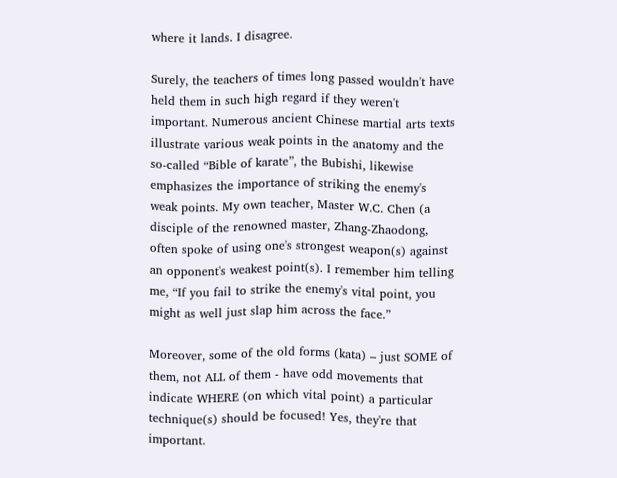where it lands. I disagree.

Surely, the teachers of times long passed wouldn't have held them in such high regard if they weren't important. Numerous ancient Chinese martial arts texts illustrate various weak points in the anatomy and the so-called “Bible of karate”, the Bubishi, likewise emphasizes the importance of striking the enemy's weak points. My own teacher, Master W.C. Chen (a disciple of the renowned master, Zhang-Zhaodong, often spoke of using one's strongest weapon(s) against an opponent's weakest point(s). I remember him telling me, “If you fail to strike the enemy's vital point, you might as well just slap him across the face.”

Moreover, some of the old forms (kata) – just SOME of them, not ALL of them - have odd movements that indicate WHERE (on which vital point) a particular technique(s) should be focused! Yes, they're that important.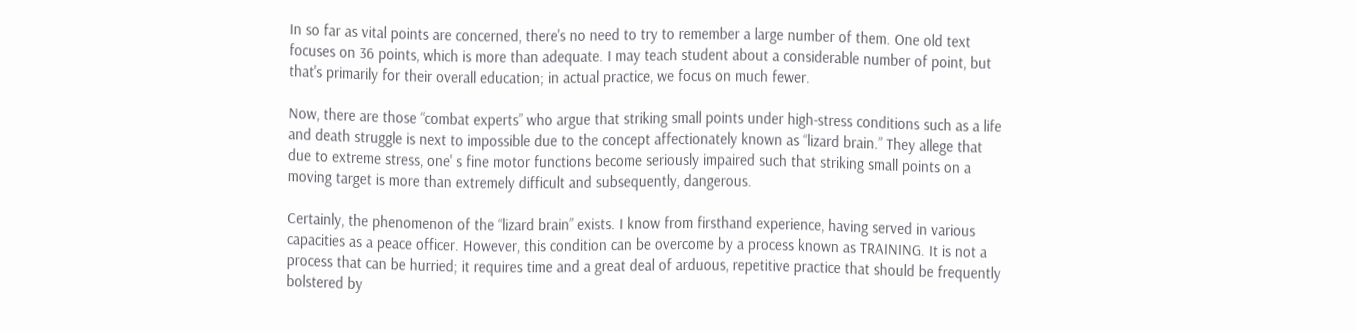In so far as vital points are concerned, there's no need to try to remember a large number of them. One old text focuses on 36 points, which is more than adequate. I may teach student about a considerable number of point, but that's primarily for their overall education; in actual practice, we focus on much fewer.

Now, there are those “combat experts” who argue that striking small points under high-stress conditions such as a life and death struggle is next to impossible due to the concept affectionately known as “lizard brain.” They allege that due to extreme stress, one' s fine motor functions become seriously impaired such that striking small points on a moving target is more than extremely difficult and subsequently, dangerous.

Certainly, the phenomenon of the “lizard brain” exists. I know from firsthand experience, having served in various capacities as a peace officer. However, this condition can be overcome by a process known as TRAINING. It is not a process that can be hurried; it requires time and a great deal of arduous, repetitive practice that should be frequently bolstered by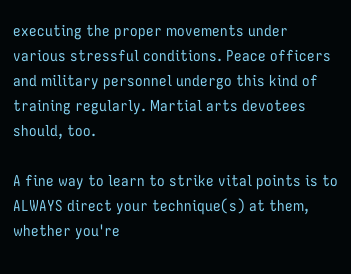executing the proper movements under various stressful conditions. Peace officers and military personnel undergo this kind of training regularly. Martial arts devotees should, too.

A fine way to learn to strike vital points is to ALWAYS direct your technique(s) at them, whether you're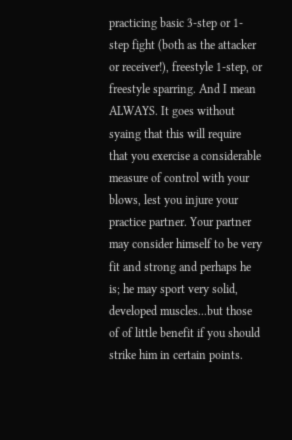practicing basic 3-step or 1-step fight (both as the attacker or receiver!), freestyle 1-step, or freestyle sparring. And I mean ALWAYS. It goes without syaing that this will require that you exercise a considerable measure of control with your blows, lest you injure your practice partner. Your partner may consider himself to be very fit and strong and perhaps he is; he may sport very solid, developed muscles...but those of of little benefit if you should strike him in certain points.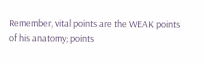Remember, vital points are the WEAK points of his anatomy; points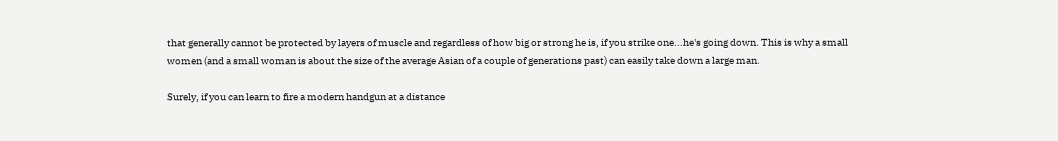that generally cannot be protected by layers of muscle and regardless of how big or strong he is, if you strike one...he's going down. This is why a small women (and a small woman is about the size of the average Asian of a couple of generations past) can easily take down a large man.

Surely, if you can learn to fire a modern handgun at a distance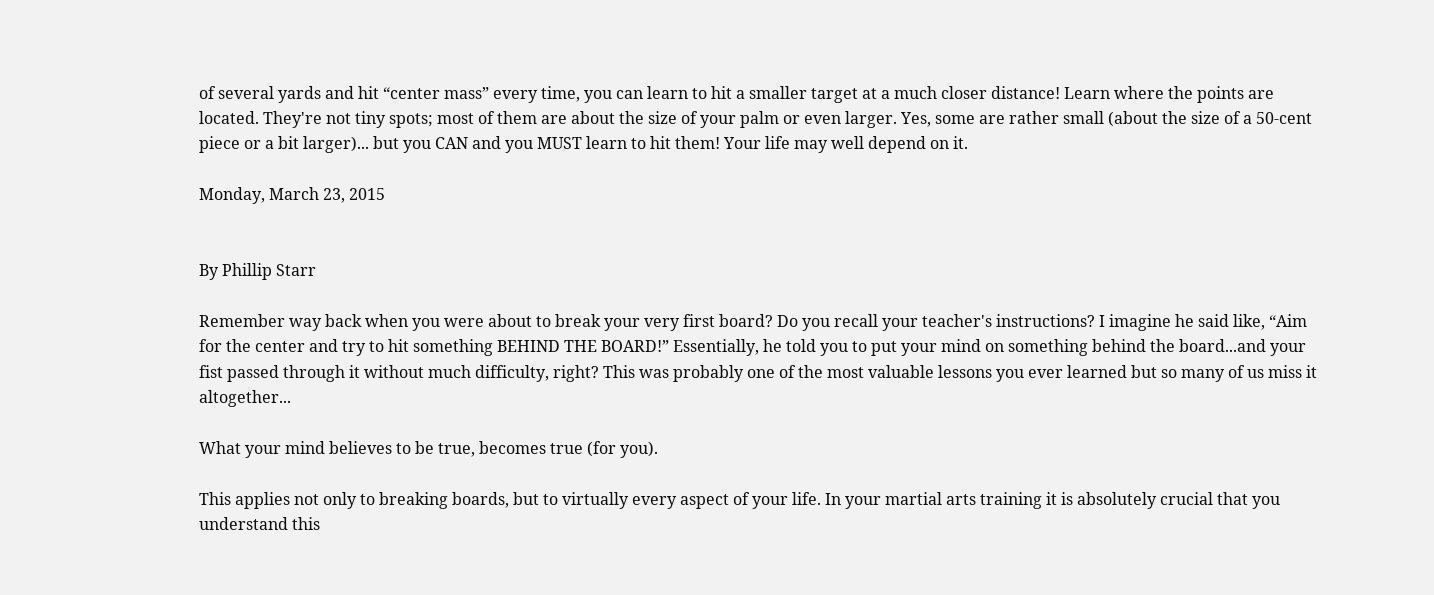of several yards and hit “center mass” every time, you can learn to hit a smaller target at a much closer distance! Learn where the points are located. They're not tiny spots; most of them are about the size of your palm or even larger. Yes, some are rather small (about the size of a 50-cent piece or a bit larger)... but you CAN and you MUST learn to hit them! Your life may well depend on it.

Monday, March 23, 2015


By Phillip Starr

Remember way back when you were about to break your very first board? Do you recall your teacher's instructions? I imagine he said like, “Aim for the center and try to hit something BEHIND THE BOARD!” Essentially, he told you to put your mind on something behind the board...and your fist passed through it without much difficulty, right? This was probably one of the most valuable lessons you ever learned but so many of us miss it altogether...

What your mind believes to be true, becomes true (for you).

This applies not only to breaking boards, but to virtually every aspect of your life. In your martial arts training it is absolutely crucial that you understand this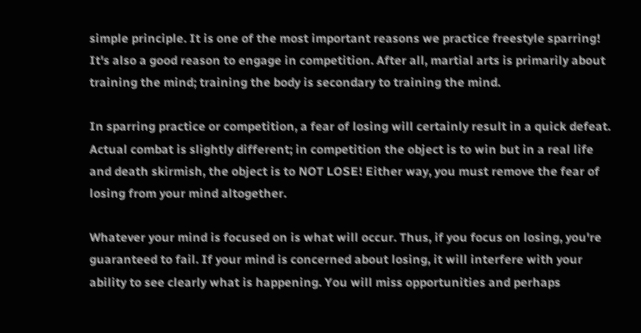simple principle. It is one of the most important reasons we practice freestyle sparring! It's also a good reason to engage in competition. After all, martial arts is primarily about training the mind; training the body is secondary to training the mind.

In sparring practice or competition, a fear of losing will certainly result in a quick defeat. Actual combat is slightly different; in competition the object is to win but in a real life and death skirmish, the object is to NOT LOSE! Either way, you must remove the fear of losing from your mind altogether.

Whatever your mind is focused on is what will occur. Thus, if you focus on losing, you're guaranteed to fail. If your mind is concerned about losing, it will interfere with your ability to see clearly what is happening. You will miss opportunities and perhaps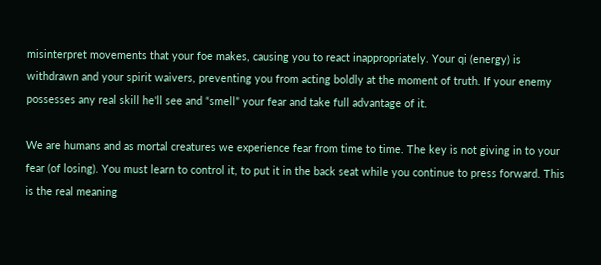misinterpret movements that your foe makes, causing you to react inappropriately. Your qi (energy) is withdrawn and your spirit waivers, preventing you from acting boldly at the moment of truth. If your enemy possesses any real skill he'll see and “smell” your fear and take full advantage of it.

We are humans and as mortal creatures we experience fear from time to time. The key is not giving in to your fear (of losing). You must learn to control it, to put it in the back seat while you continue to press forward. This is the real meaning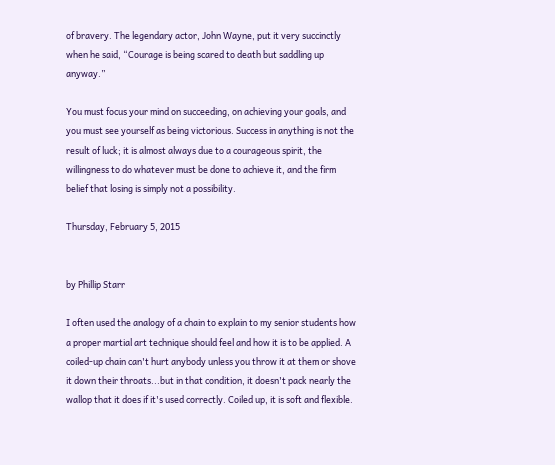of bravery. The legendary actor, John Wayne, put it very succinctly when he said, “Courage is being scared to death but saddling up anyway.”

You must focus your mind on succeeding, on achieving your goals, and you must see yourself as being victorious. Success in anything is not the result of luck; it is almost always due to a courageous spirit, the willingness to do whatever must be done to achieve it, and the firm belief that losing is simply not a possibility.

Thursday, February 5, 2015


by Phillip Starr

I often used the analogy of a chain to explain to my senior students how a proper martial art technique should feel and how it is to be applied. A coiled-up chain can't hurt anybody unless you throw it at them or shove it down their throats...but in that condition, it doesn't pack nearly the wallop that it does if it's used correctly. Coiled up, it is soft and flexible.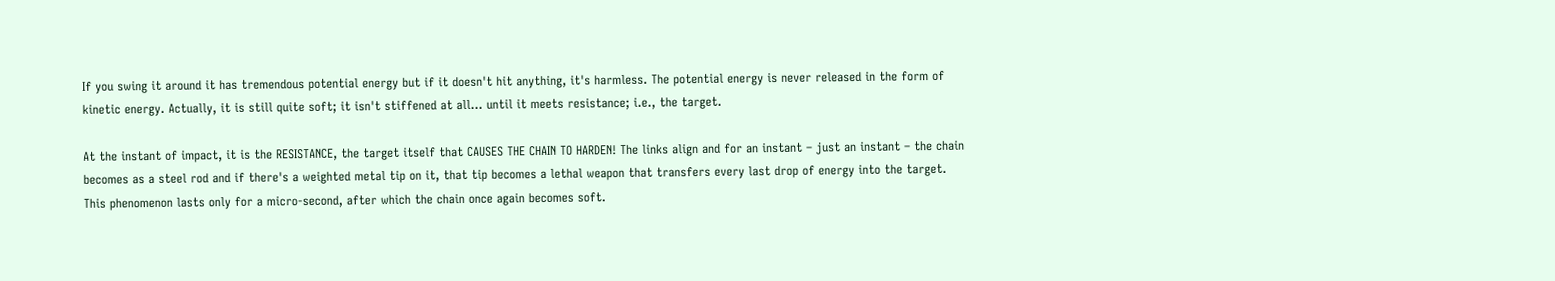If you swing it around it has tremendous potential energy but if it doesn't hit anything, it's harmless. The potential energy is never released in the form of kinetic energy. Actually, it is still quite soft; it isn't stiffened at all... until it meets resistance; i.e., the target.

At the instant of impact, it is the RESISTANCE, the target itself that CAUSES THE CHAIN TO HARDEN! The links align and for an instant – just an instant – the chain becomes as a steel rod and if there's a weighted metal tip on it, that tip becomes a lethal weapon that transfers every last drop of energy into the target. This phenomenon lasts only for a micro-second, after which the chain once again becomes soft.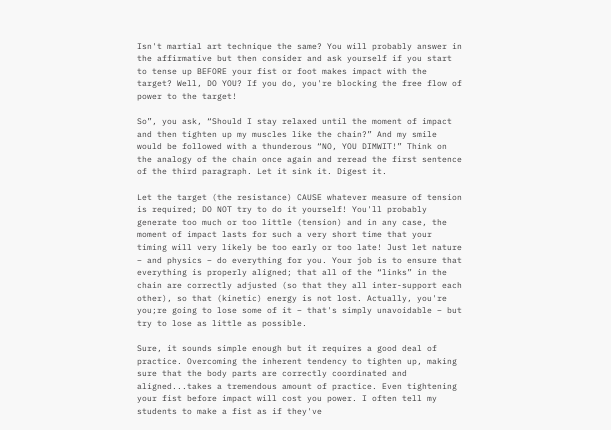Isn't martial art technique the same? You will probably answer in the affirmative but then consider and ask yourself if you start to tense up BEFORE your fist or foot makes impact with the target? Well, DO YOU? If you do, you're blocking the free flow of power to the target!

So”, you ask, “Should I stay relaxed until the moment of impact and then tighten up my muscles like the chain?” And my smile would be followed with a thunderous “NO, YOU DIMWIT!” Think on the analogy of the chain once again and reread the first sentence of the third paragraph. Let it sink it. Digest it.

Let the target (the resistance) CAUSE whatever measure of tension is required; DO NOT try to do it yourself! You'll probably generate too much or too little (tension) and in any case, the moment of impact lasts for such a very short time that your timing will very likely be too early or too late! Just let nature – and physics – do everything for you. Your job is to ensure that everything is properly aligned; that all of the “links” in the chain are correctly adjusted (so that they all inter-support each other), so that (kinetic) energy is not lost. Actually, you're you;re going to lose some of it – that's simply unavoidable – but try to lose as little as possible.

Sure, it sounds simple enough but it requires a good deal of practice. Overcoming the inherent tendency to tighten up, making sure that the body parts are correctly coordinated and aligned...takes a tremendous amount of practice. Even tightening your fist before impact will cost you power. I often tell my students to make a fist as if they've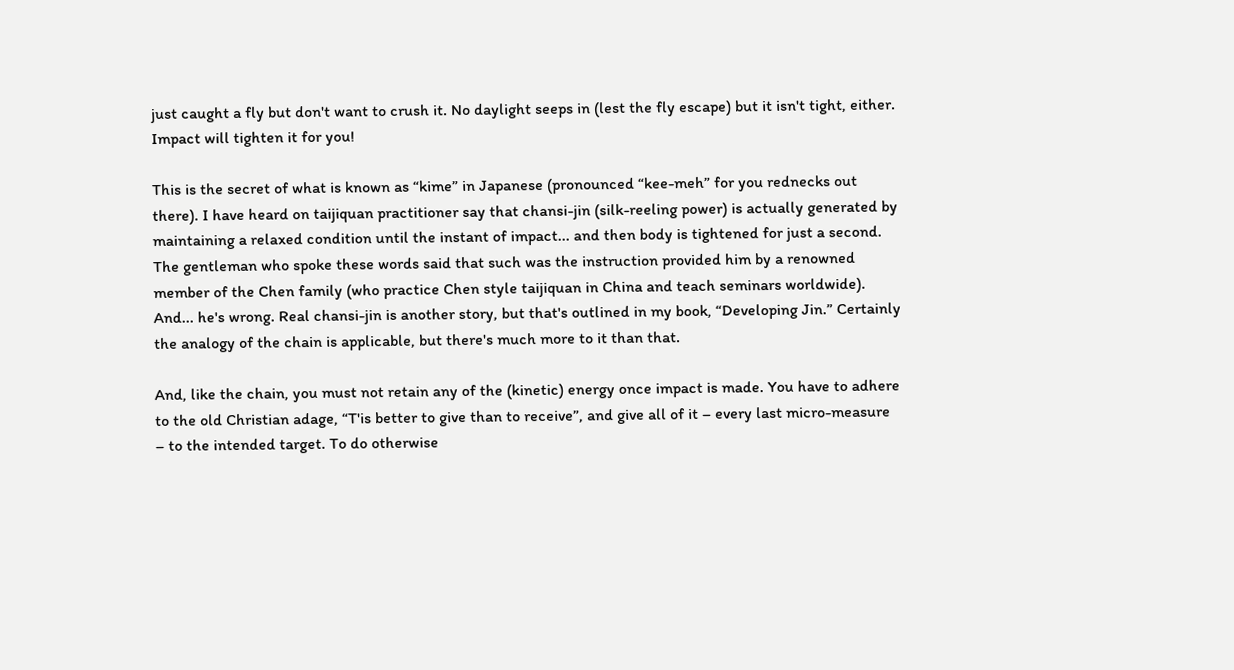just caught a fly but don't want to crush it. No daylight seeps in (lest the fly escape) but it isn't tight, either. Impact will tighten it for you!

This is the secret of what is known as “kime” in Japanese (pronounced “kee-meh” for you rednecks out there). I have heard on taijiquan practitioner say that chansi-jin (silk-reeling power) is actually generated by maintaining a relaxed condition until the instant of impact... and then body is tightened for just a second. The gentleman who spoke these words said that such was the instruction provided him by a renowned member of the Chen family (who practice Chen style taijiquan in China and teach seminars worldwide). And... he's wrong. Real chansi-jin is another story, but that's outlined in my book, “Developing Jin.” Certainly the analogy of the chain is applicable, but there's much more to it than that.

And, like the chain, you must not retain any of the (kinetic) energy once impact is made. You have to adhere to the old Christian adage, “T'is better to give than to receive”, and give all of it – every last micro-measure – to the intended target. To do otherwise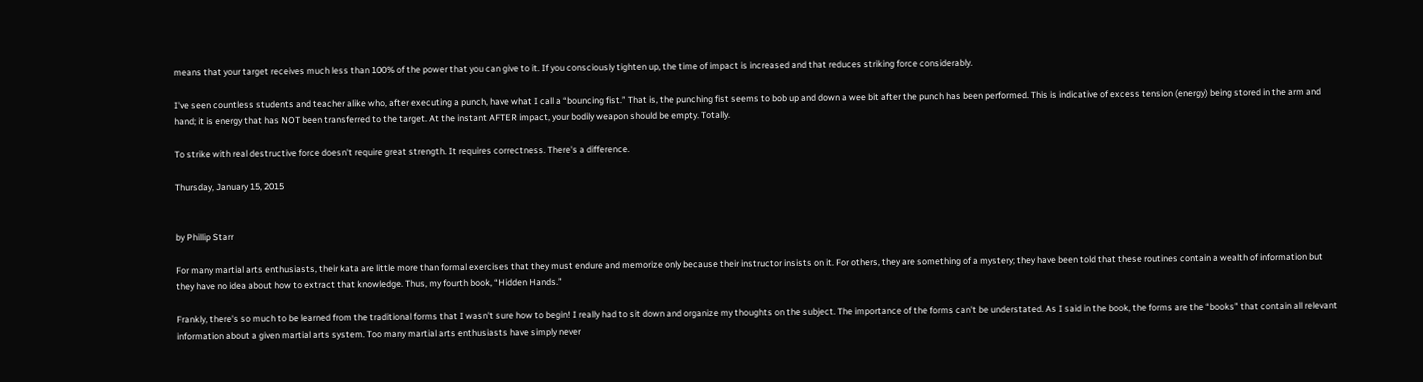means that your target receives much less than 100% of the power that you can give to it. If you consciously tighten up, the time of impact is increased and that reduces striking force considerably.

I've seen countless students and teacher alike who, after executing a punch, have what I call a “bouncing fist.” That is, the punching fist seems to bob up and down a wee bit after the punch has been performed. This is indicative of excess tension (energy) being stored in the arm and hand; it is energy that has NOT been transferred to the target. At the instant AFTER impact, your bodily weapon should be empty. Totally.

To strike with real destructive force doesn't require great strength. It requires correctness. There's a difference.

Thursday, January 15, 2015


by Phillip Starr

For many martial arts enthusiasts, their kata are little more than formal exercises that they must endure and memorize only because their instructor insists on it. For others, they are something of a mystery; they have been told that these routines contain a wealth of information but they have no idea about how to extract that knowledge. Thus, my fourth book, “Hidden Hands.”

Frankly, there's so much to be learned from the traditional forms that I wasn't sure how to begin! I really had to sit down and organize my thoughts on the subject. The importance of the forms can't be understated. As I said in the book, the forms are the “books” that contain all relevant information about a given martial arts system. Too many martial arts enthusiasts have simply never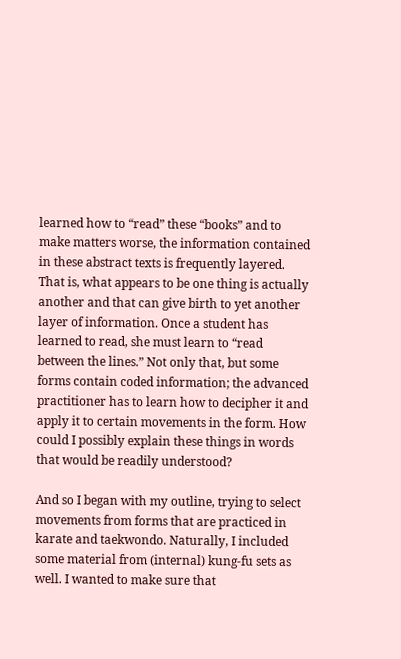learned how to “read” these “books” and to make matters worse, the information contained in these abstract texts is frequently layered. That is, what appears to be one thing is actually another and that can give birth to yet another layer of information. Once a student has learned to read, she must learn to “read between the lines.” Not only that, but some forms contain coded information; the advanced practitioner has to learn how to decipher it and apply it to certain movements in the form. How could I possibly explain these things in words that would be readily understood?

And so I began with my outline, trying to select movements from forms that are practiced in karate and taekwondo. Naturally, I included some material from (internal) kung-fu sets as well. I wanted to make sure that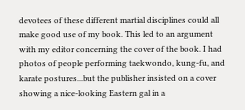devotees of these different martial disciplines could all make good use of my book. This led to an argument with my editor concerning the cover of the book. I had photos of people performing taekwondo, kung-fu, and karate postures...but the publisher insisted on a cover showing a nice-looking Eastern gal in a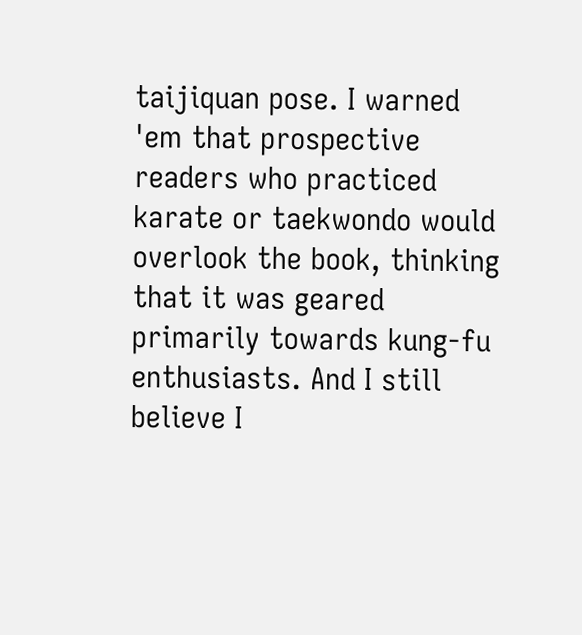taijiquan pose. I warned 'em that prospective readers who practiced karate or taekwondo would overlook the book, thinking that it was geared primarily towards kung-fu enthusiasts. And I still believe I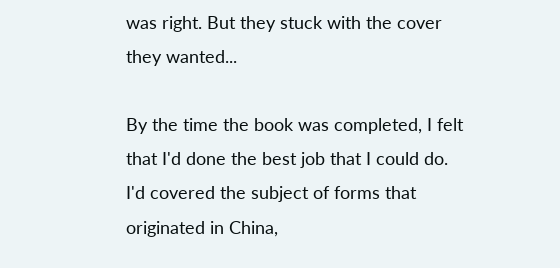was right. But they stuck with the cover they wanted...

By the time the book was completed, I felt that I'd done the best job that I could do. I'd covered the subject of forms that originated in China,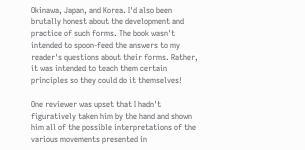Okinawa, Japan, and Korea. I'd also been brutally honest about the development and practice of such forms. The book wasn't intended to spoon-feed the answers to my reader's questions about their forms. Rather, it was intended to teach them certain principles so they could do it themselves!

One reviewer was upset that I hadn't figuratively taken him by the hand and shown him all of the possible interpretations of the various movements presented in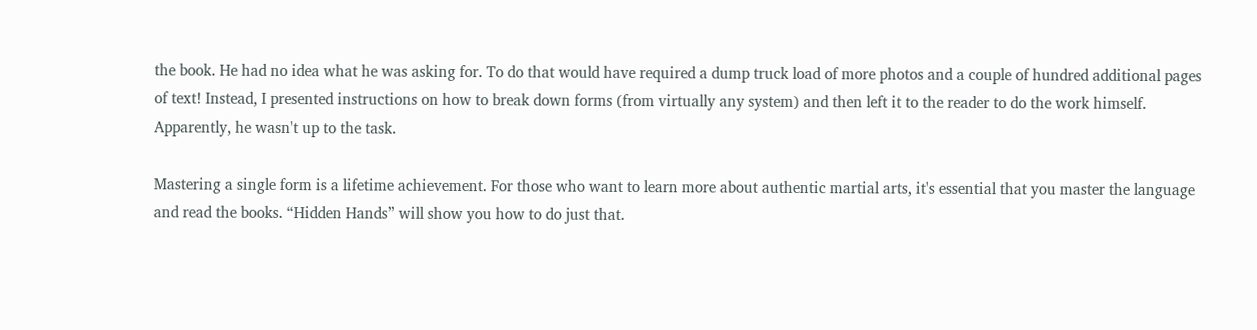the book. He had no idea what he was asking for. To do that would have required a dump truck load of more photos and a couple of hundred additional pages of text! Instead, I presented instructions on how to break down forms (from virtually any system) and then left it to the reader to do the work himself. Apparently, he wasn't up to the task.

Mastering a single form is a lifetime achievement. For those who want to learn more about authentic martial arts, it's essential that you master the language and read the books. “Hidden Hands” will show you how to do just that.